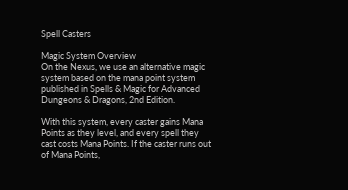Spell Casters

Magic System Overview
On the Nexus, we use an alternative magic system based on the mana point system published in Spells & Magic for Advanced Dungeons & Dragons, 2nd Edition.

With this system, every caster gains Mana Points as they level, and every spell they cast costs Mana Points. If the caster runs out of Mana Points,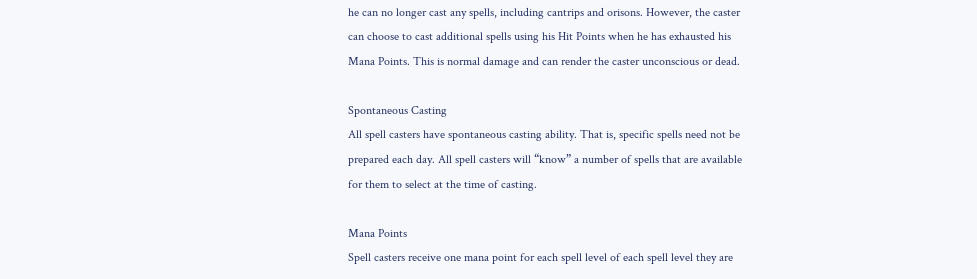he can no longer cast any spells, including cantrips and orisons. However, the caster can choose to cast additional spells using his Hit Points when he has exhausted his Mana Points. This is normal damage and can render the caster unconscious or dead.

Spontaneous Casting
All spell casters have spontaneous casting ability. That is, specific spells need not be prepared each day. All spell casters will “know” a number of spells that are available for them to select at the time of casting.

Mana Points
Spell casters receive one mana point for each spell level of each spell level they are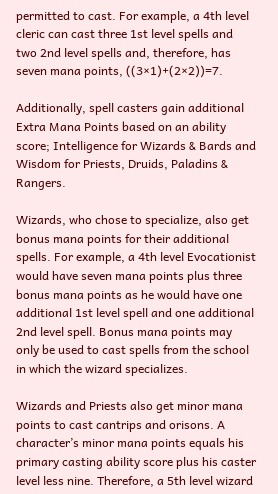permitted to cast. For example, a 4th level cleric can cast three 1st level spells and two 2nd level spells and, therefore, has seven mana points, ((3×1)+(2×2))=7.

Additionally, spell casters gain additional Extra Mana Points based on an ability score; Intelligence for Wizards & Bards and Wisdom for Priests, Druids, Paladins & Rangers.

Wizards, who chose to specialize, also get bonus mana points for their additional spells. For example, a 4th level Evocationist would have seven mana points plus three bonus mana points as he would have one additional 1st level spell and one additional 2nd level spell. Bonus mana points may only be used to cast spells from the school in which the wizard specializes.

Wizards and Priests also get minor mana points to cast cantrips and orisons. A character’s minor mana points equals his primary casting ability score plus his caster level less nine. Therefore, a 5th level wizard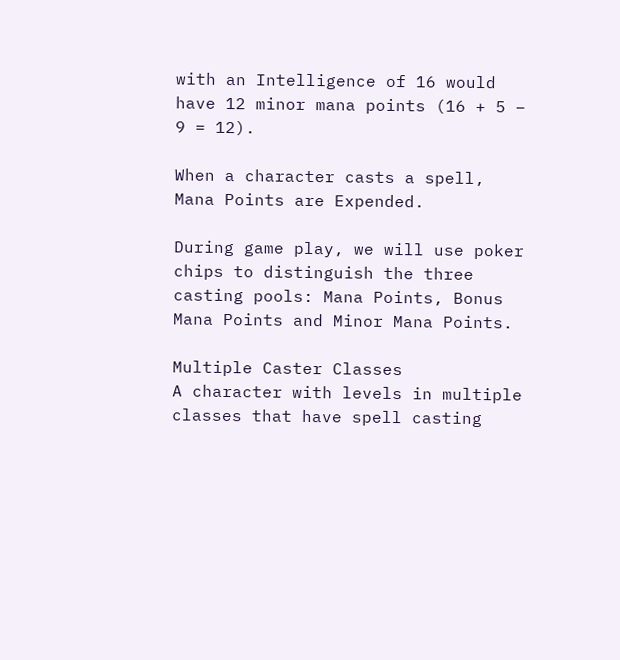with an Intelligence of 16 would have 12 minor mana points (16 + 5 – 9 = 12).

When a character casts a spell, Mana Points are Expended.

During game play, we will use poker chips to distinguish the three casting pools: Mana Points, Bonus Mana Points and Minor Mana Points.

Multiple Caster Classes
A character with levels in multiple classes that have spell casting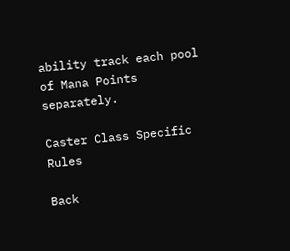ability track each pool of Mana Points separately.

Caster Class Specific Rules

Back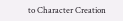to Character Creation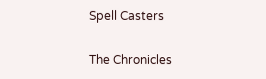Spell Casters

The Chronicles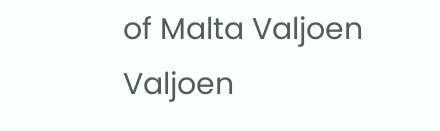of Malta Valjoen Valjoen